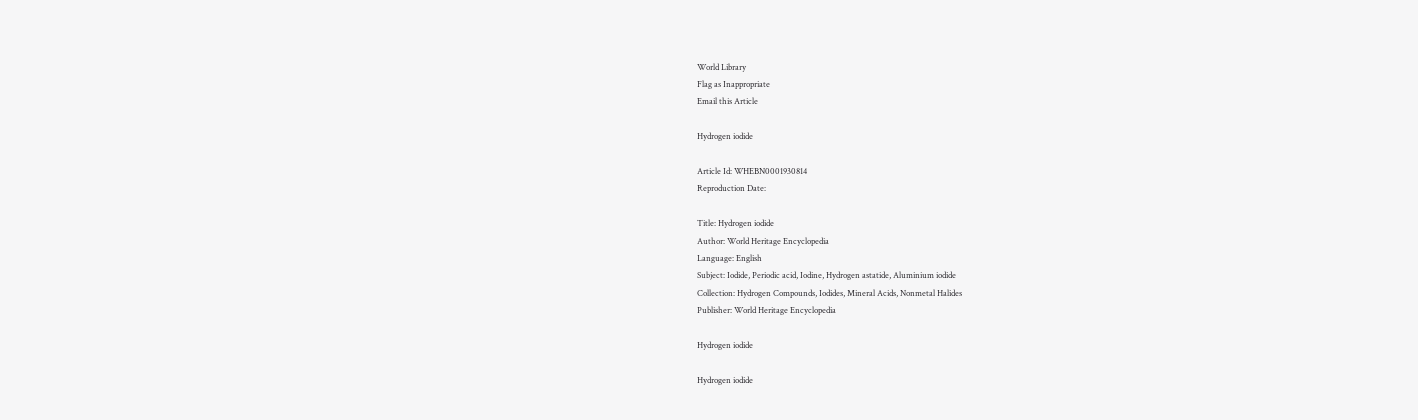World Library
Flag as Inappropriate
Email this Article

Hydrogen iodide

Article Id: WHEBN0001930814
Reproduction Date:

Title: Hydrogen iodide
Author: World Heritage Encyclopedia
Language: English
Subject: Iodide, Periodic acid, Iodine, Hydrogen astatide, Aluminium iodide
Collection: Hydrogen Compounds, Iodides, Mineral Acids, Nonmetal Halides
Publisher: World Heritage Encyclopedia

Hydrogen iodide

Hydrogen iodide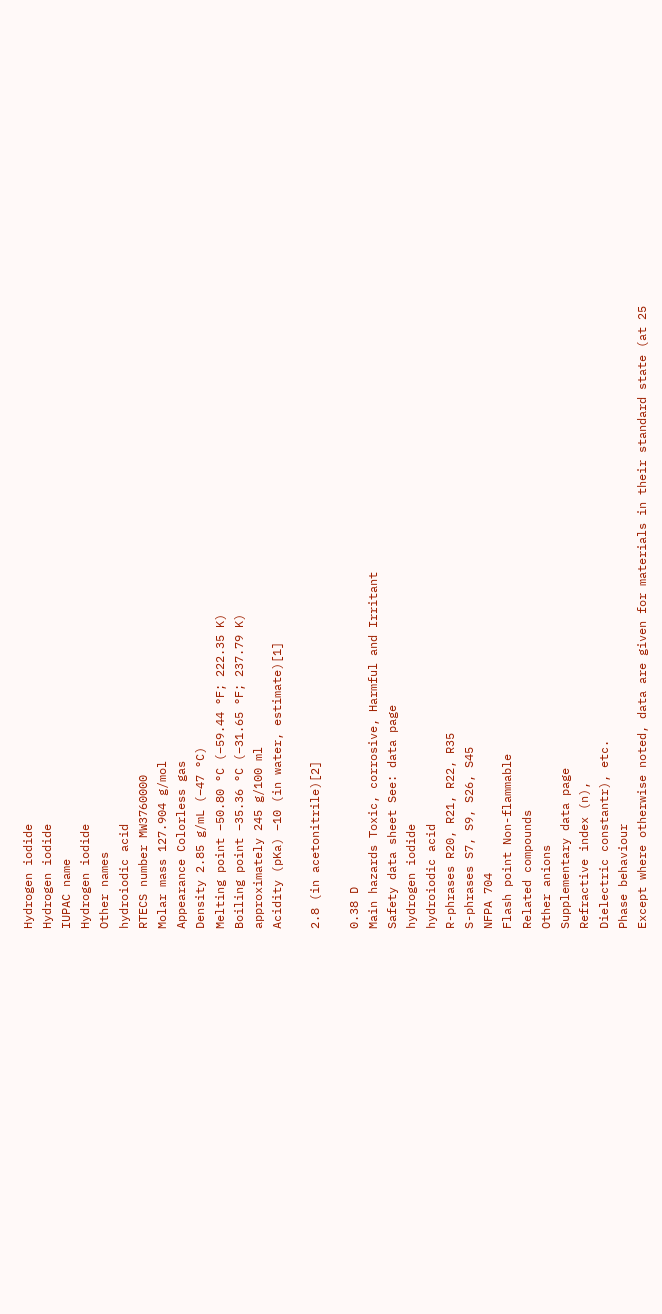Hydrogen iodide
Hydrogen iodide
IUPAC name
Hydrogen iodide
Other names
hydroiodic acid
RTECS number MW3760000
Molar mass 127.904 g/mol
Appearance Colorless gas
Density 2.85 g/mL (−47 °C)
Melting point −50.80 °C (−59.44 °F; 222.35 K)
Boiling point −35.36 °C (−31.65 °F; 237.79 K)
approximately 245 g/100 ml
Acidity (pKa) −10 (in water, estimate)[1]

2.8 (in acetonitrile)[2]

0.38 D
Main hazards Toxic, corrosive, Harmful and Irritant
Safety data sheet See: data page
hydrogen iodide
hydroiodic acid
R-phrases R20, R21, R22, R35
S-phrases S7, S9, S26, S45
NFPA 704
Flash point Non-flammable
Related compounds
Other anions
Supplementary data page
Refractive index (n),
Dielectric constantr), etc.
Phase behaviour
Except where otherwise noted, data are given for materials in their standard state (at 25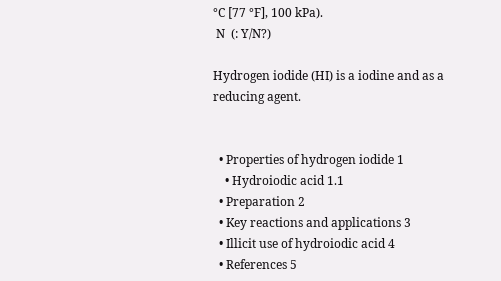°C [77 °F], 100 kPa).
 N  (: Y/N?)

Hydrogen iodide (HI) is a iodine and as a reducing agent.


  • Properties of hydrogen iodide 1
    • Hydroiodic acid 1.1
  • Preparation 2
  • Key reactions and applications 3
  • Illicit use of hydroiodic acid 4
  • References 5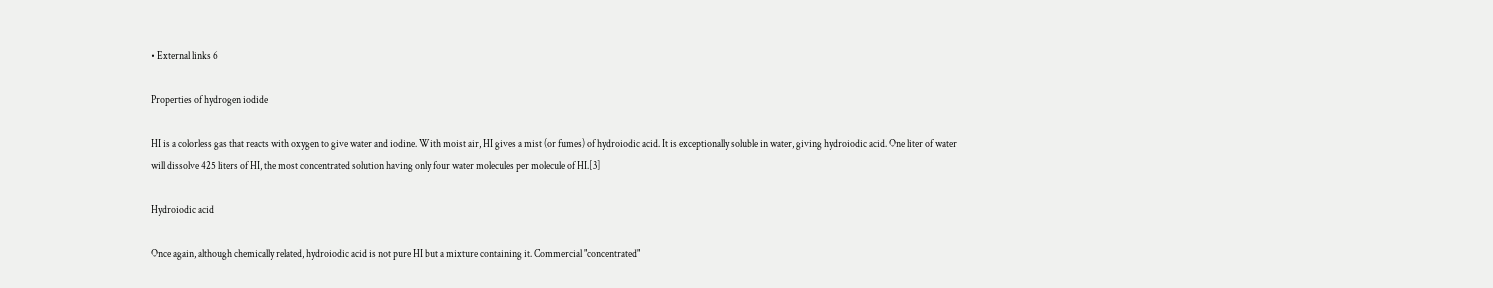• External links 6

Properties of hydrogen iodide

HI is a colorless gas that reacts with oxygen to give water and iodine. With moist air, HI gives a mist (or fumes) of hydroiodic acid. It is exceptionally soluble in water, giving hydroiodic acid. One liter of water will dissolve 425 liters of HI, the most concentrated solution having only four water molecules per molecule of HI.[3]

Hydroiodic acid

Once again, although chemically related, hydroiodic acid is not pure HI but a mixture containing it. Commercial "concentrated"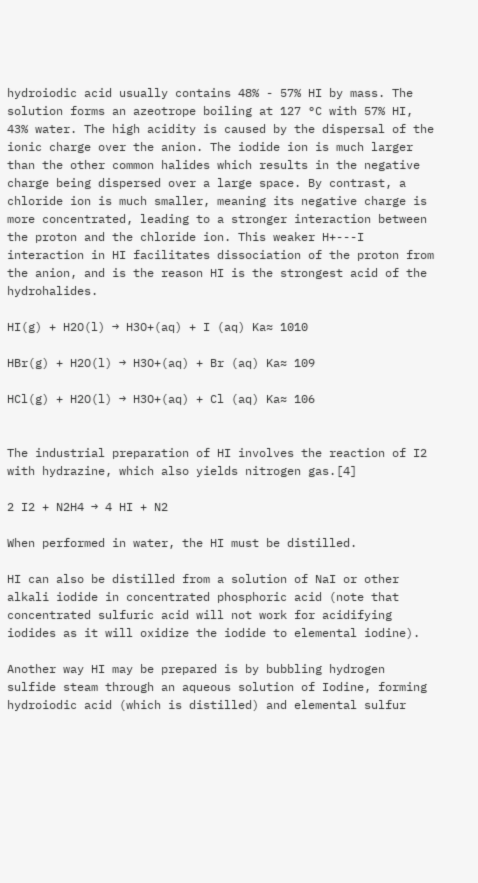hydroiodic acid usually contains 48% - 57% HI by mass. The solution forms an azeotrope boiling at 127 °C with 57% HI, 43% water. The high acidity is caused by the dispersal of the ionic charge over the anion. The iodide ion is much larger than the other common halides which results in the negative charge being dispersed over a large space. By contrast, a chloride ion is much smaller, meaning its negative charge is more concentrated, leading to a stronger interaction between the proton and the chloride ion. This weaker H+---I interaction in HI facilitates dissociation of the proton from the anion, and is the reason HI is the strongest acid of the hydrohalides.

HI(g) + H2O(l) → H3O+(aq) + I (aq) Ka≈ 1010

HBr(g) + H2O(l) → H3O+(aq) + Br (aq) Ka≈ 109

HCl(g) + H2O(l) → H3O+(aq) + Cl (aq) Ka≈ 106


The industrial preparation of HI involves the reaction of I2 with hydrazine, which also yields nitrogen gas.[4]

2 I2 + N2H4 → 4 HI + N2

When performed in water, the HI must be distilled.

HI can also be distilled from a solution of NaI or other alkali iodide in concentrated phosphoric acid (note that concentrated sulfuric acid will not work for acidifying iodides as it will oxidize the iodide to elemental iodine).

Another way HI may be prepared is by bubbling hydrogen sulfide steam through an aqueous solution of Iodine, forming hydroiodic acid (which is distilled) and elemental sulfur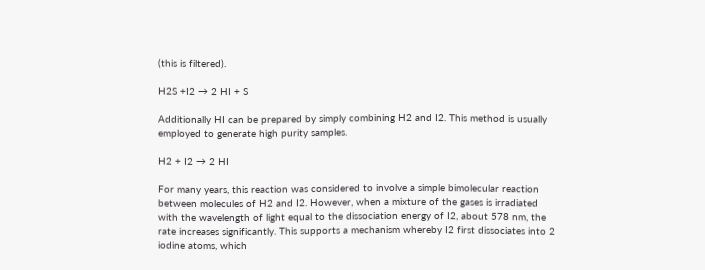(this is filtered).

H2S +I2 → 2 HI + S

Additionally HI can be prepared by simply combining H2 and I2. This method is usually employed to generate high purity samples.

H2 + I2 → 2 HI

For many years, this reaction was considered to involve a simple bimolecular reaction between molecules of H2 and I2. However, when a mixture of the gases is irradiated with the wavelength of light equal to the dissociation energy of I2, about 578 nm, the rate increases significantly. This supports a mechanism whereby I2 first dissociates into 2 iodine atoms, which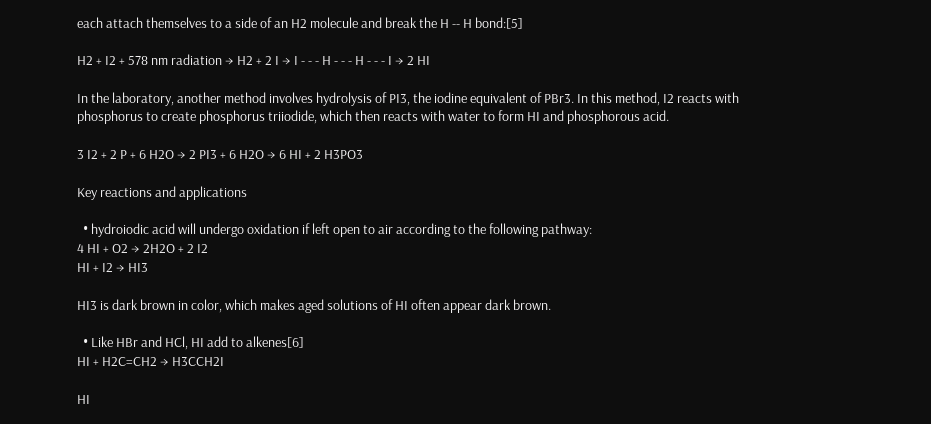each attach themselves to a side of an H2 molecule and break the H -- H bond:[5]

H2 + I2 + 578 nm radiation → H2 + 2 I → I - - - H - - - H - - - I → 2 HI

In the laboratory, another method involves hydrolysis of PI3, the iodine equivalent of PBr3. In this method, I2 reacts with phosphorus to create phosphorus triiodide, which then reacts with water to form HI and phosphorous acid.

3 I2 + 2 P + 6 H2O → 2 PI3 + 6 H2O → 6 HI + 2 H3PO3

Key reactions and applications

  • hydroiodic acid will undergo oxidation if left open to air according to the following pathway:
4 HI + O2 → 2H2O + 2 I2
HI + I2 → HI3

HI3 is dark brown in color, which makes aged solutions of HI often appear dark brown.

  • Like HBr and HCl, HI add to alkenes[6]
HI + H2C=CH2 → H3CCH2I

HI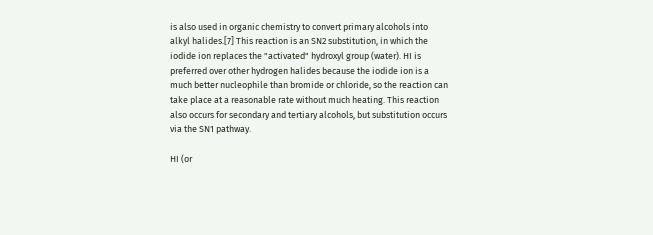is also used in organic chemistry to convert primary alcohols into alkyl halides.[7] This reaction is an SN2 substitution, in which the iodide ion replaces the "activated" hydroxyl group (water). HI is preferred over other hydrogen halides because the iodide ion is a much better nucleophile than bromide or chloride, so the reaction can take place at a reasonable rate without much heating. This reaction also occurs for secondary and tertiary alcohols, but substitution occurs via the SN1 pathway.

HI (or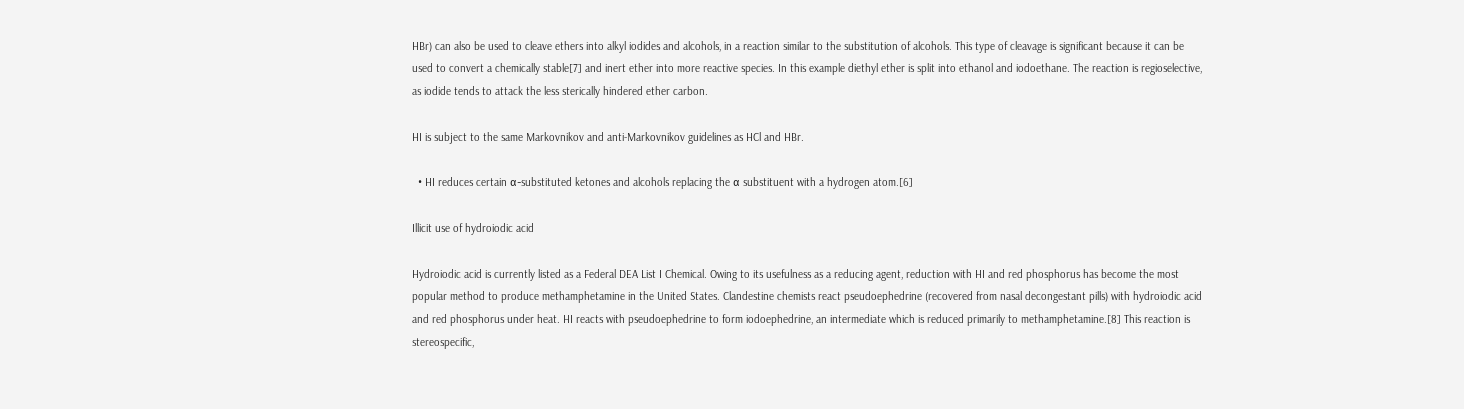HBr) can also be used to cleave ethers into alkyl iodides and alcohols, in a reaction similar to the substitution of alcohols. This type of cleavage is significant because it can be used to convert a chemically stable[7] and inert ether into more reactive species. In this example diethyl ether is split into ethanol and iodoethane. The reaction is regioselective, as iodide tends to attack the less sterically hindered ether carbon.

HI is subject to the same Markovnikov and anti-Markovnikov guidelines as HCl and HBr.

  • HI reduces certain α-substituted ketones and alcohols replacing the α substituent with a hydrogen atom.[6]

Illicit use of hydroiodic acid

Hydroiodic acid is currently listed as a Federal DEA List I Chemical. Owing to its usefulness as a reducing agent, reduction with HI and red phosphorus has become the most popular method to produce methamphetamine in the United States. Clandestine chemists react pseudoephedrine (recovered from nasal decongestant pills) with hydroiodic acid and red phosphorus under heat. HI reacts with pseudoephedrine to form iodoephedrine, an intermediate which is reduced primarily to methamphetamine.[8] This reaction is stereospecific,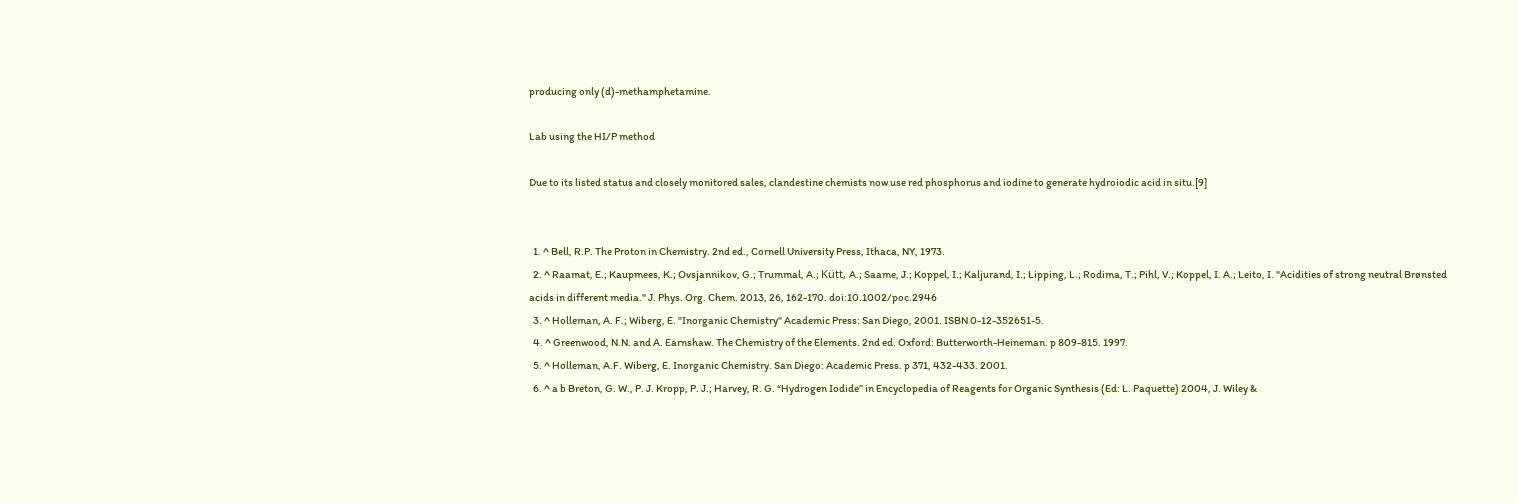producing only (d)-methamphetamine.

Lab using the HI/P method

Due to its listed status and closely monitored sales, clandestine chemists now use red phosphorus and iodine to generate hydroiodic acid in situ.[9]


  1. ^ Bell, R.P. The Proton in Chemistry. 2nd ed., Cornell University Press, Ithaca, NY, 1973.
  2. ^ Raamat, E.; Kaupmees, K.; Ovsjannikov, G.; Trummal, A.; Kütt, A.; Saame, J.; Koppel, I.; Kaljurand, I.; Lipping, L.; Rodima, T.; Pihl, V.; Koppel, I. A.; Leito, I. "Acidities of strong neutral Brønsted acids in different media." J. Phys. Org. Chem. 2013, 26, 162-170. doi:10.1002/poc.2946
  3. ^ Holleman, A. F.; Wiberg, E. "Inorganic Chemistry" Academic Press: San Diego, 2001. ISBN 0-12-352651-5.
  4. ^ Greenwood, N.N. and A. Earnshaw. The Chemistry of the Elements. 2nd ed. Oxford: Butterworth-Heineman. p 809-815. 1997.
  5. ^ Holleman, A.F. Wiberg, E. Inorganic Chemistry. San Diego: Academic Press. p 371, 432-433. 2001.
  6. ^ a b Breton, G. W., P. J. Kropp, P. J.; Harvey, R. G. “Hydrogen Iodide” in Encyclopedia of Reagents for Organic Synthesis (Ed: L. Paquette) 2004, J. Wiley &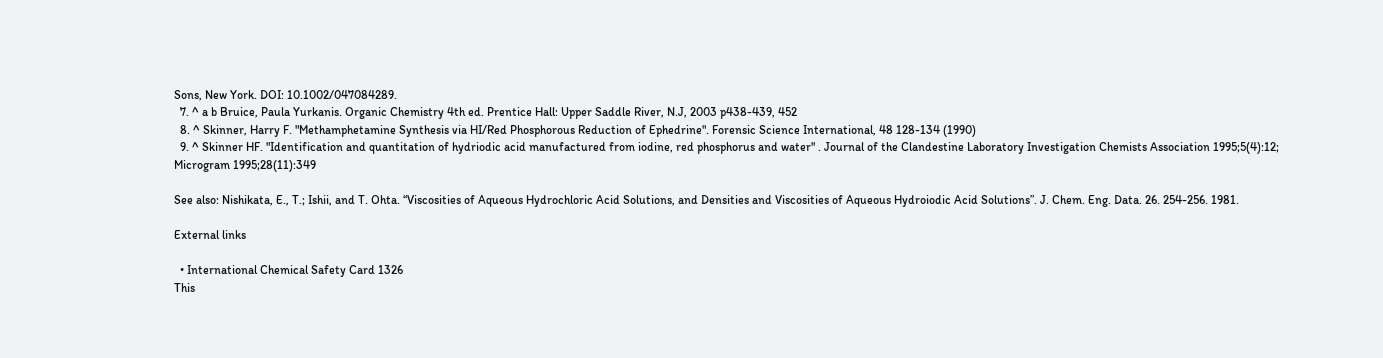Sons, New York. DOI: 10.1002/047084289.
  7. ^ a b Bruice, Paula Yurkanis. Organic Chemistry 4th ed. Prentice Hall: Upper Saddle River, N.J, 2003 p438-439, 452
  8. ^ Skinner, Harry F. "Methamphetamine Synthesis via HI/Red Phosphorous Reduction of Ephedrine". Forensic Science International, 48 128-134 (1990)
  9. ^ Skinner HF. "Identification and quantitation of hydriodic acid manufactured from iodine, red phosphorus and water" . Journal of the Clandestine Laboratory Investigation Chemists Association 1995;5(4):12; Microgram 1995;28(11):349

See also: Nishikata, E., T.; Ishii, and T. Ohta. “Viscosities of Aqueous Hydrochloric Acid Solutions, and Densities and Viscosities of Aqueous Hydroiodic Acid Solutions”. J. Chem. Eng. Data. 26. 254-256. 1981.

External links

  • International Chemical Safety Card 1326
This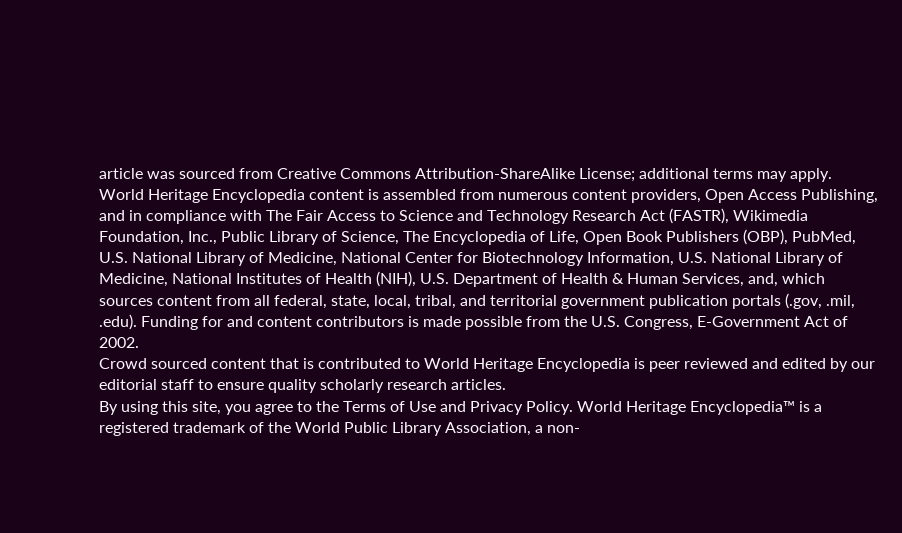article was sourced from Creative Commons Attribution-ShareAlike License; additional terms may apply. World Heritage Encyclopedia content is assembled from numerous content providers, Open Access Publishing, and in compliance with The Fair Access to Science and Technology Research Act (FASTR), Wikimedia Foundation, Inc., Public Library of Science, The Encyclopedia of Life, Open Book Publishers (OBP), PubMed, U.S. National Library of Medicine, National Center for Biotechnology Information, U.S. National Library of Medicine, National Institutes of Health (NIH), U.S. Department of Health & Human Services, and, which sources content from all federal, state, local, tribal, and territorial government publication portals (.gov, .mil, .edu). Funding for and content contributors is made possible from the U.S. Congress, E-Government Act of 2002.
Crowd sourced content that is contributed to World Heritage Encyclopedia is peer reviewed and edited by our editorial staff to ensure quality scholarly research articles.
By using this site, you agree to the Terms of Use and Privacy Policy. World Heritage Encyclopedia™ is a registered trademark of the World Public Library Association, a non-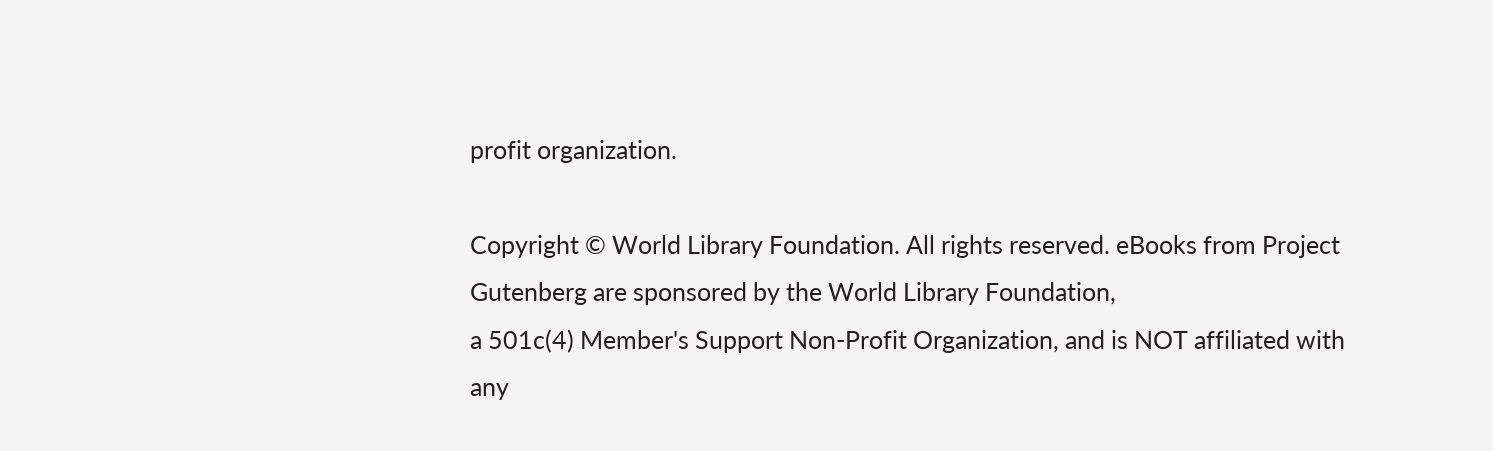profit organization.

Copyright © World Library Foundation. All rights reserved. eBooks from Project Gutenberg are sponsored by the World Library Foundation,
a 501c(4) Member's Support Non-Profit Organization, and is NOT affiliated with any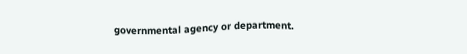governmental agency or department.